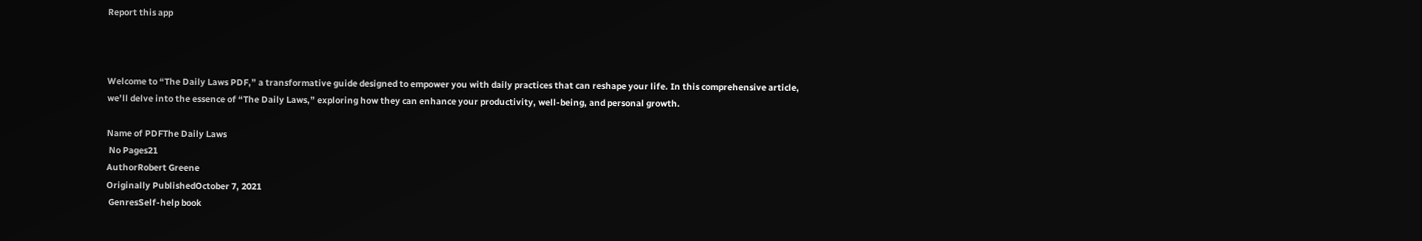Report this app



Welcome to “The Daily Laws PDF,” a transformative guide designed to empower you with daily practices that can reshape your life. In this comprehensive article, we’ll delve into the essence of “The Daily Laws,” exploring how they can enhance your productivity, well-being, and personal growth.

Name of PDFThe Daily Laws
 No Pages21
AuthorRobert Greene
Originally PublishedOctober 7, 2021
 GenresSelf-help book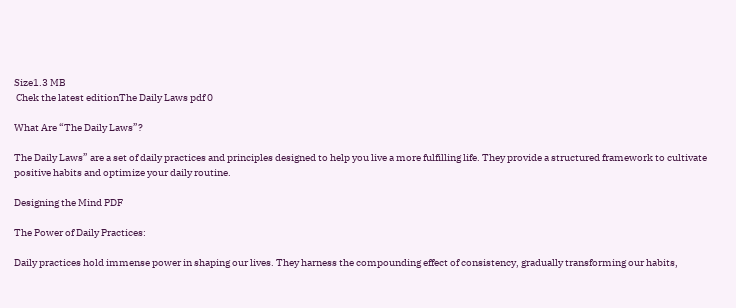Size1.3 MB
 Chek the latest editionThe Daily Laws pdf 0

What Are “The Daily Laws”?

The Daily Laws” are a set of daily practices and principles designed to help you live a more fulfilling life. They provide a structured framework to cultivate positive habits and optimize your daily routine.

Designing the Mind PDF

The Power of Daily Practices:

Daily practices hold immense power in shaping our lives. They harness the compounding effect of consistency, gradually transforming our habits,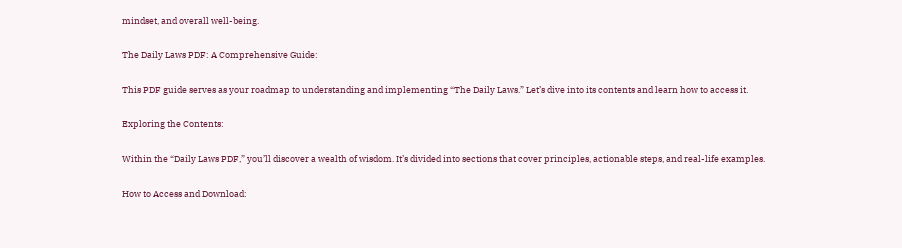mindset, and overall well-being.

The Daily Laws PDF: A Comprehensive Guide:

This PDF guide serves as your roadmap to understanding and implementing “The Daily Laws.” Let’s dive into its contents and learn how to access it.

Exploring the Contents:

Within the “Daily Laws PDF,” you’ll discover a wealth of wisdom. It’s divided into sections that cover principles, actionable steps, and real-life examples.

How to Access and Download: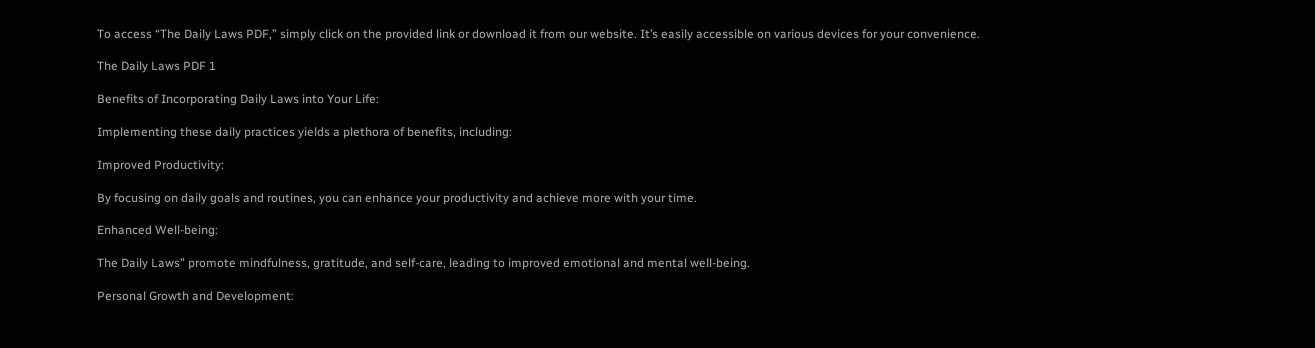To access “The Daily Laws PDF,” simply click on the provided link or download it from our website. It’s easily accessible on various devices for your convenience.

The Daily Laws PDF 1

Benefits of Incorporating Daily Laws into Your Life:

Implementing these daily practices yields a plethora of benefits, including:

Improved Productivity:

By focusing on daily goals and routines, you can enhance your productivity and achieve more with your time.

Enhanced Well-being:

The Daily Laws” promote mindfulness, gratitude, and self-care, leading to improved emotional and mental well-being.

Personal Growth and Development: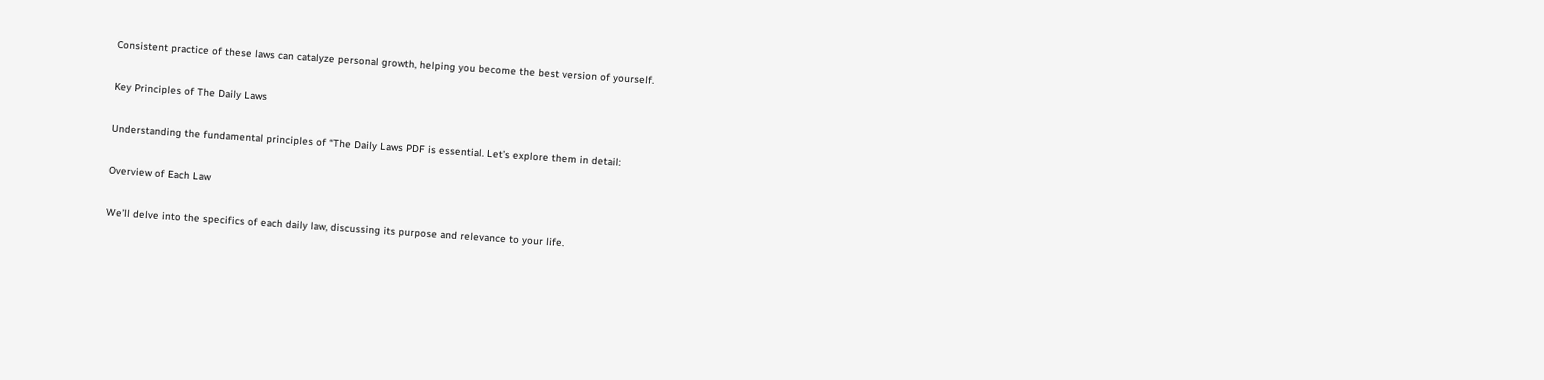Consistent practice of these laws can catalyze personal growth, helping you become the best version of yourself.

Key Principles of The Daily Laws

Understanding the fundamental principles of “The Daily Laws PDF is essential. Let’s explore them in detail:

Overview of Each Law

We’ll delve into the specifics of each daily law, discussing its purpose and relevance to your life.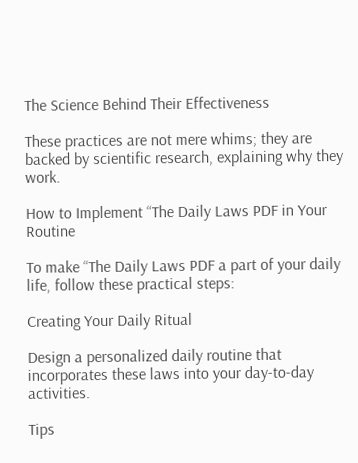The Science Behind Their Effectiveness

These practices are not mere whims; they are backed by scientific research, explaining why they work.

How to Implement “The Daily Laws PDF in Your Routine

To make “The Daily Laws PDF a part of your daily life, follow these practical steps:

Creating Your Daily Ritual

Design a personalized daily routine that incorporates these laws into your day-to-day activities.

Tips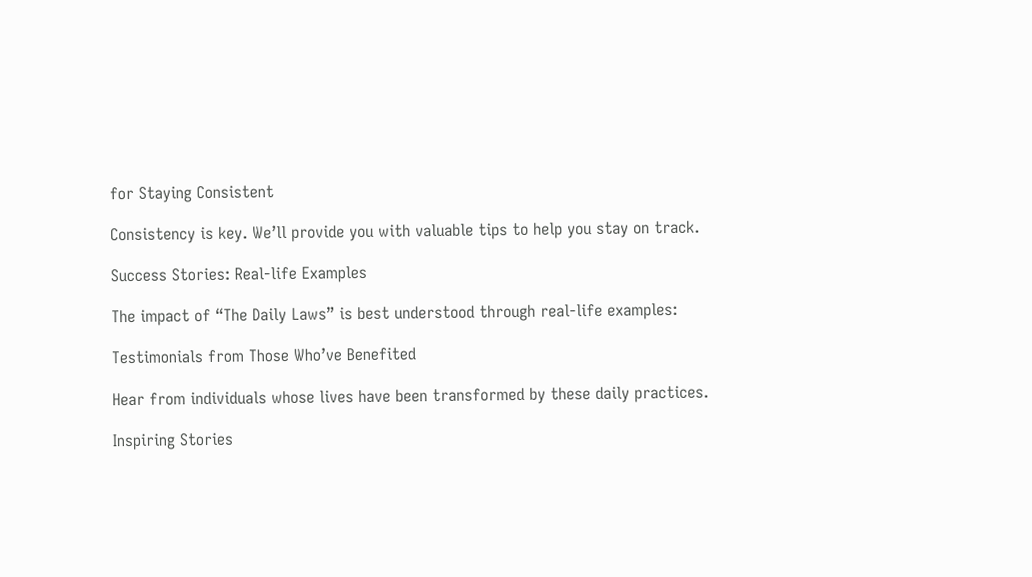for Staying Consistent

Consistency is key. We’ll provide you with valuable tips to help you stay on track.

Success Stories: Real-life Examples

The impact of “The Daily Laws” is best understood through real-life examples:

Testimonials from Those Who’ve Benefited

Hear from individuals whose lives have been transformed by these daily practices.

Inspiring Stories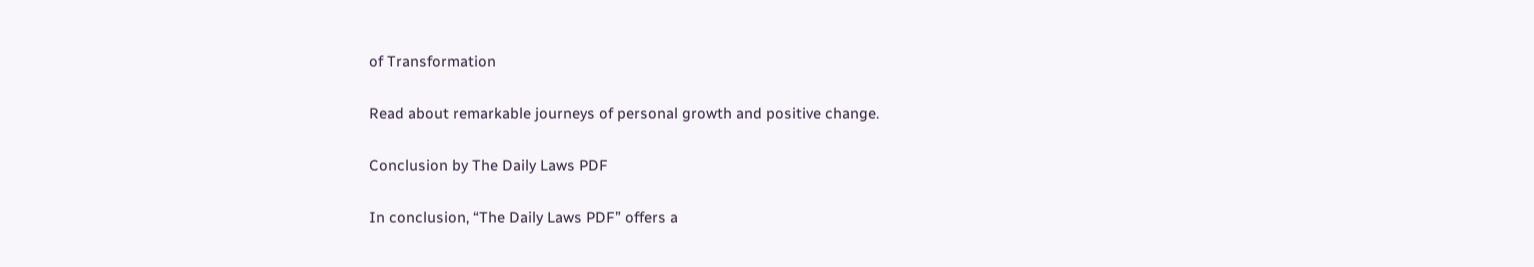of Transformation

Read about remarkable journeys of personal growth and positive change.

Conclusion by The Daily Laws PDF

In conclusion, “The Daily Laws PDF” offers a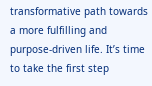transformative path towards a more fulfilling and purpose-driven life. It’s time to take the first step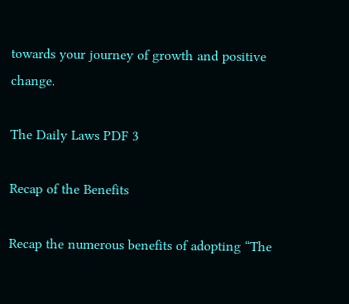towards your journey of growth and positive change.

The Daily Laws PDF 3

Recap of the Benefits

Recap the numerous benefits of adopting “The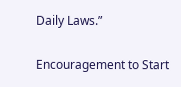Daily Laws.”

Encouragement to Start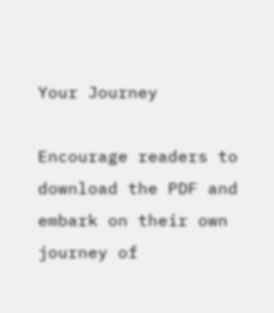Your Journey

Encourage readers to download the PDF and embark on their own journey of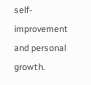self-improvement and personal growth.